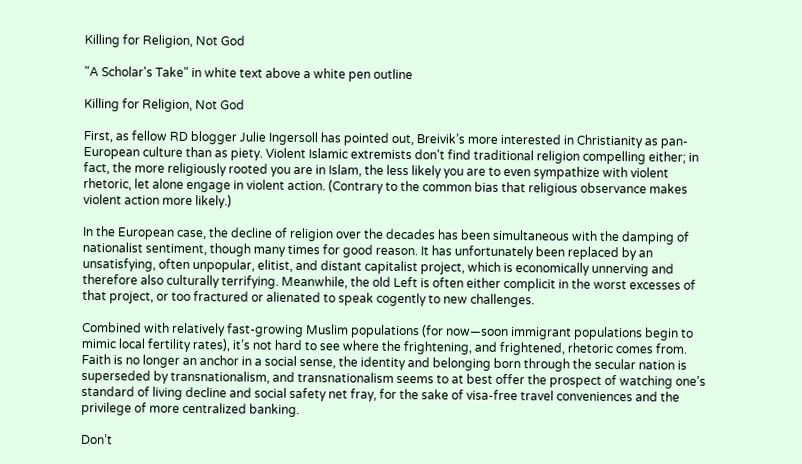Killing for Religion, Not God

"A Scholar's Take" in white text above a white pen outline

Killing for Religion, Not God

First, as fellow RD blogger Julie Ingersoll has pointed out, Breivik’s more interested in Christianity as pan-European culture than as piety. Violent Islamic extremists don’t find traditional religion compelling either; in fact, the more religiously rooted you are in Islam, the less likely you are to even sympathize with violent rhetoric, let alone engage in violent action. (Contrary to the common bias that religious observance makes violent action more likely.)

In the European case, the decline of religion over the decades has been simultaneous with the damping of nationalist sentiment, though many times for good reason. It has unfortunately been replaced by an unsatisfying, often unpopular, elitist, and distant capitalist project, which is economically unnerving and therefore also culturally terrifying. Meanwhile, the old Left is often either complicit in the worst excesses of that project, or too fractured or alienated to speak cogently to new challenges.

Combined with relatively fast-growing Muslim populations (for now—soon immigrant populations begin to mimic local fertility rates), it’s not hard to see where the frightening, and frightened, rhetoric comes from. Faith is no longer an anchor in a social sense, the identity and belonging born through the secular nation is superseded by transnationalism, and transnationalism seems to at best offer the prospect of watching one’s standard of living decline and social safety net fray, for the sake of visa-free travel conveniences and the privilege of more centralized banking.

Don’t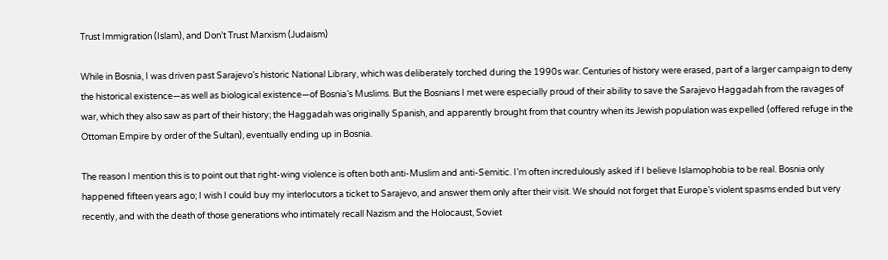Trust Immigration (Islam), and Don’t Trust Marxism (Judaism)

While in Bosnia, I was driven past Sarajevo’s historic National Library, which was deliberately torched during the 1990s war. Centuries of history were erased, part of a larger campaign to deny the historical existence—as well as biological existence—of Bosnia’s Muslims. But the Bosnians I met were especially proud of their ability to save the Sarajevo Haggadah from the ravages of war, which they also saw as part of their history; the Haggadah was originally Spanish, and apparently brought from that country when its Jewish population was expelled (offered refuge in the Ottoman Empire by order of the Sultan), eventually ending up in Bosnia.

The reason I mention this is to point out that right-wing violence is often both anti-Muslim and anti-Semitic. I’m often incredulously asked if I believe Islamophobia to be real. Bosnia only happened fifteen years ago; I wish I could buy my interlocutors a ticket to Sarajevo, and answer them only after their visit. We should not forget that Europe’s violent spasms ended but very recently, and with the death of those generations who intimately recall Nazism and the Holocaust, Soviet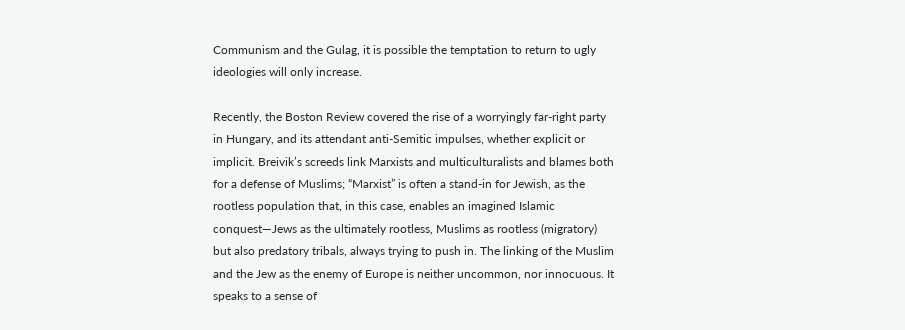Communism and the Gulag, it is possible the temptation to return to ugly ideologies will only increase.

Recently, the Boston Review covered the rise of a worryingly far-right party in Hungary, and its attendant anti-Semitic impulses, whether explicit or implicit. Breivik’s screeds link Marxists and multiculturalists and blames both for a defense of Muslims; “Marxist” is often a stand-in for Jewish, as the rootless population that, in this case, enables an imagined Islamic conquest—Jews as the ultimately rootless, Muslims as rootless (migratory) but also predatory tribals, always trying to push in. The linking of the Muslim and the Jew as the enemy of Europe is neither uncommon, nor innocuous. It speaks to a sense of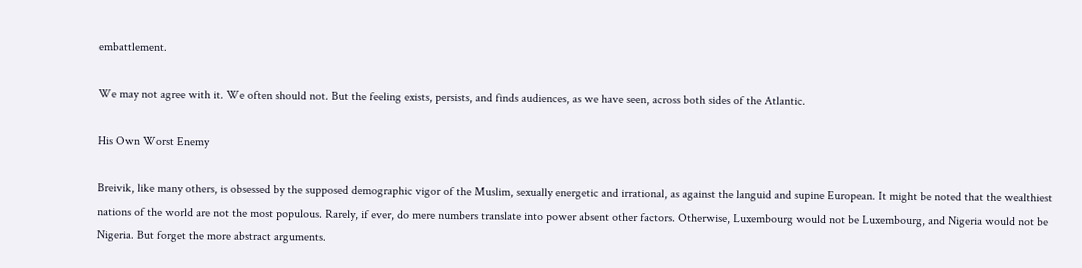embattlement.

We may not agree with it. We often should not. But the feeling exists, persists, and finds audiences, as we have seen, across both sides of the Atlantic.

His Own Worst Enemy

Breivik, like many others, is obsessed by the supposed demographic vigor of the Muslim, sexually energetic and irrational, as against the languid and supine European. It might be noted that the wealthiest nations of the world are not the most populous. Rarely, if ever, do mere numbers translate into power absent other factors. Otherwise, Luxembourg would not be Luxembourg, and Nigeria would not be Nigeria. But forget the more abstract arguments.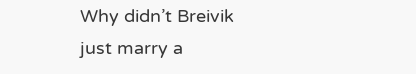Why didn’t Breivik just marry a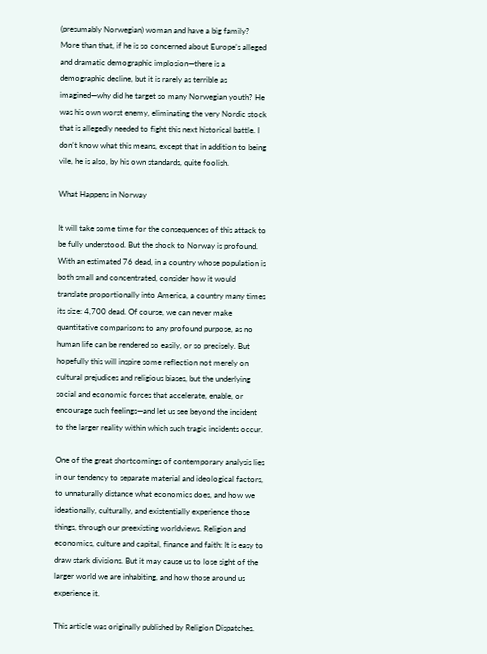(presumably Norwegian) woman and have a big family? More than that, if he is so concerned about Europe’s alleged and dramatic demographic implosion—there is a demographic decline, but it is rarely as terrible as imagined—why did he target so many Norwegian youth? He was his own worst enemy, eliminating the very Nordic stock that is allegedly needed to fight this next historical battle. I don’t know what this means, except that in addition to being vile, he is also, by his own standards, quite foolish.

What Happens in Norway

It will take some time for the consequences of this attack to be fully understood. But the shock to Norway is profound. With an estimated 76 dead, in a country whose population is both small and concentrated, consider how it would translate proportionally into America, a country many times its size: 4,700 dead. Of course, we can never make quantitative comparisons to any profound purpose, as no human life can be rendered so easily, or so precisely. But hopefully this will inspire some reflection not merely on cultural prejudices and religious biases, but the underlying social and economic forces that accelerate, enable, or encourage such feelings—and let us see beyond the incident to the larger reality within which such tragic incidents occur.

One of the great shortcomings of contemporary analysis lies in our tendency to separate material and ideological factors, to unnaturally distance what economics does, and how we ideationally, culturally, and existentially experience those things, through our preexisting worldviews. Religion and economics, culture and capital, finance and faith: It is easy to draw stark divisions. But it may cause us to lose sight of the larger world we are inhabiting, and how those around us experience it.

This article was originally published by Religion Dispatches.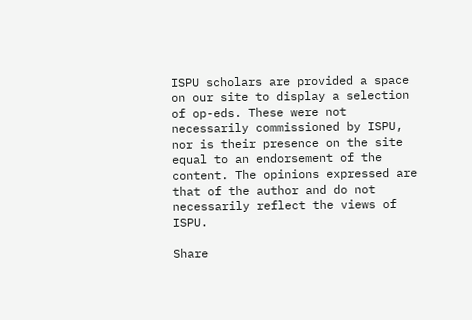ISPU scholars are provided a space on our site to display a selection of op-eds. These were not necessarily commissioned by ISPU, nor is their presence on the site equal to an endorsement of the content. The opinions expressed are that of the author and do not necessarily reflect the views of ISPU.

Share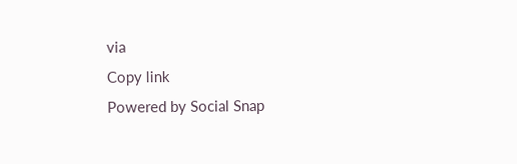via
Copy link
Powered by Social Snap